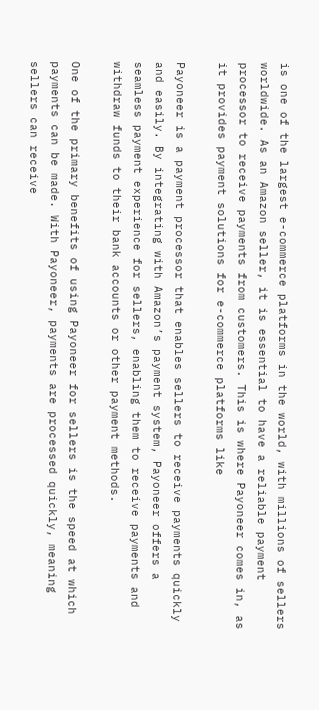is one of the largest e-commerce platforms in the world, with millions of sellers worldwide. As an Amazon seller, it is essential to have a reliable payment processor to receive payments from customers. This is where Payoneer comes in, as it provides payment solutions for e-commerce platforms like

Payoneer is a payment processor that enables sellers to receive payments quickly and easily. By integrating with Amazon’s payment system, Payoneer offers a seamless payment experience for sellers, enabling them to receive payments and withdraw funds to their bank accounts or other payment methods.

One of the primary benefits of using Payoneer for sellers is the speed at which payments can be made. With Payoneer, payments are processed quickly, meaning sellers can receive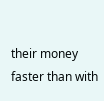their money faster than with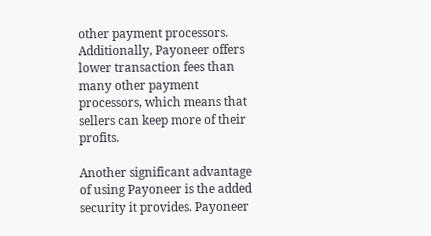other payment processors. Additionally, Payoneer offers lower transaction fees than many other payment processors, which means that sellers can keep more of their profits.

Another significant advantage of using Payoneer is the added security it provides. Payoneer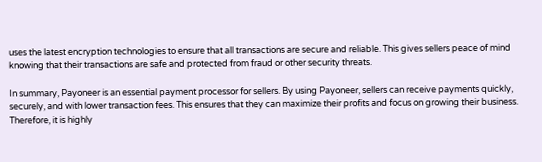uses the latest encryption technologies to ensure that all transactions are secure and reliable. This gives sellers peace of mind knowing that their transactions are safe and protected from fraud or other security threats.

In summary, Payoneer is an essential payment processor for sellers. By using Payoneer, sellers can receive payments quickly, securely, and with lower transaction fees. This ensures that they can maximize their profits and focus on growing their business. Therefore, it is highly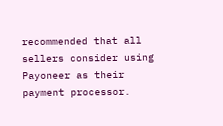recommended that all sellers consider using Payoneer as their payment processor.